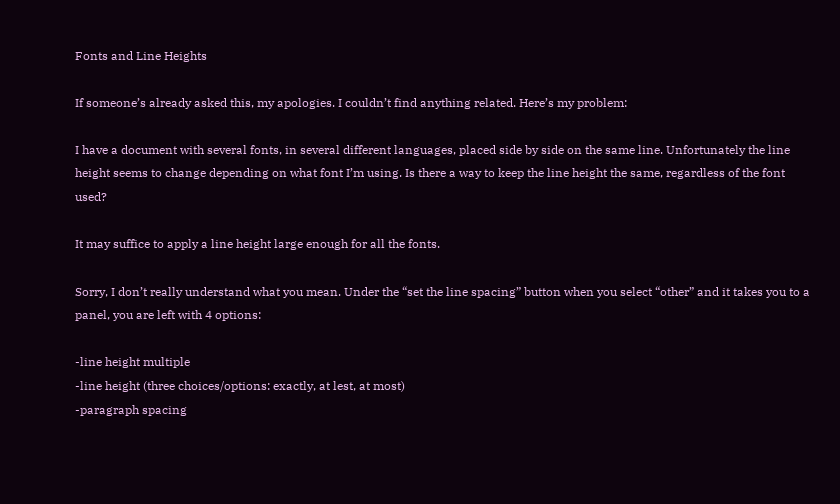Fonts and Line Heights

If someone’s already asked this, my apologies. I couldn’t find anything related. Here’s my problem:

I have a document with several fonts, in several different languages, placed side by side on the same line. Unfortunately the line height seems to change depending on what font I’m using. Is there a way to keep the line height the same, regardless of the font used?

It may suffice to apply a line height large enough for all the fonts.

Sorry, I don’t really understand what you mean. Under the “set the line spacing” button when you select “other” and it takes you to a panel, you are left with 4 options:

-line height multiple
-line height (three choices/options: exactly, at lest, at most)
-paragraph spacing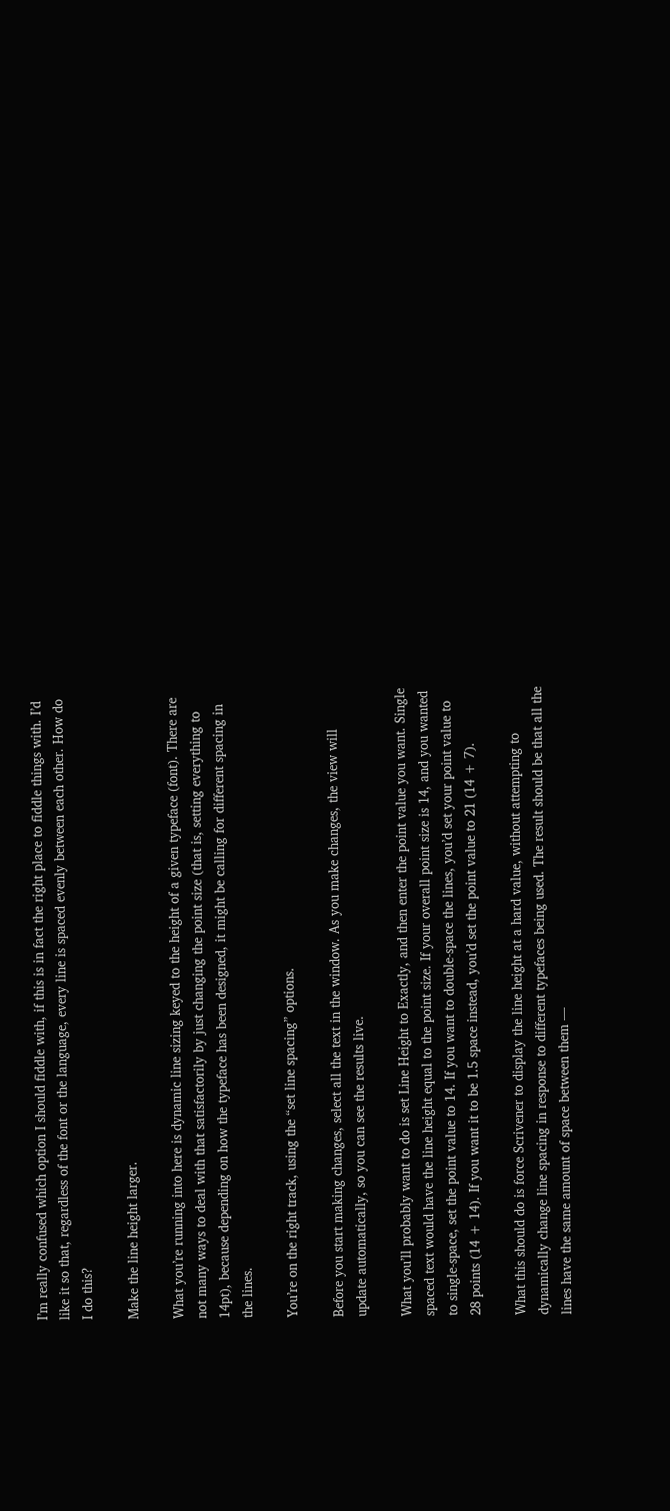I’m really confused which option I should fiddle with, if this is in fact the right place to fiddle things with. I’d like it so that, regardless of the font or the language, every line is spaced evenly between each other. How do I do this?

Make the line height larger.

What you’re running into here is dynamic line sizing keyed to the height of a given typeface (font). There are not many ways to deal with that satisfactorily by just changing the point size (that is, setting everything to 14pt), because depending on how the typeface has been designed, it might be calling for different spacing in the lines.

You’re on the right track, using the “set line spacing” options.

Before you start making changes, select all the text in the window. As you make changes, the view will update automatically, so you can see the results live.

What you’ll probably want to do is set Line Height to Exactly, and then enter the point value you want. Single spaced text would have the line height equal to the point size. If your overall point size is 14, and you wanted to single-space, set the point value to 14. If you want to double-space the lines, you’d set your point value to 28 points (14 + 14). If you want it to be 1.5 space instead, you’d set the point value to 21 (14 + 7).

What this should do is force Scrivener to display the line height at a hard value, without attempting to dynamically change line spacing in response to different typefaces being used. The result should be that all the lines have the same amount of space between them —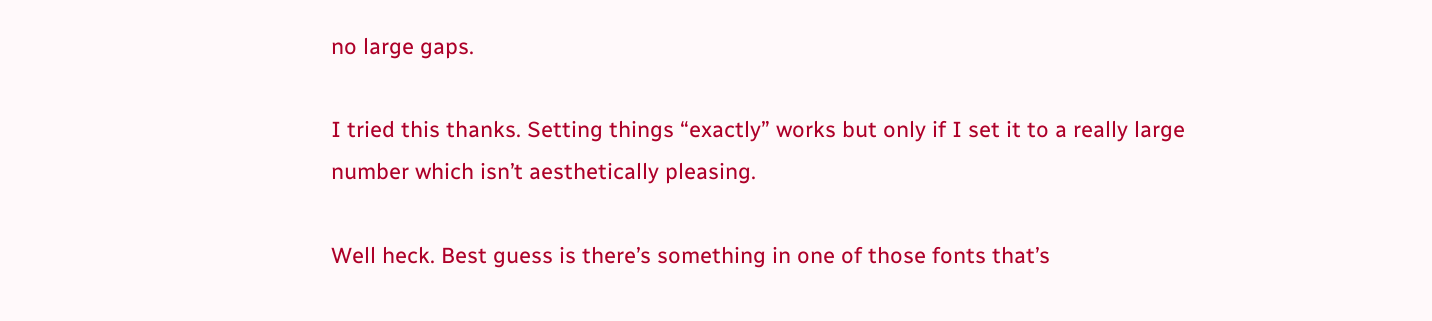no large gaps.

I tried this thanks. Setting things “exactly” works but only if I set it to a really large number which isn’t aesthetically pleasing.

Well heck. Best guess is there’s something in one of those fonts that’s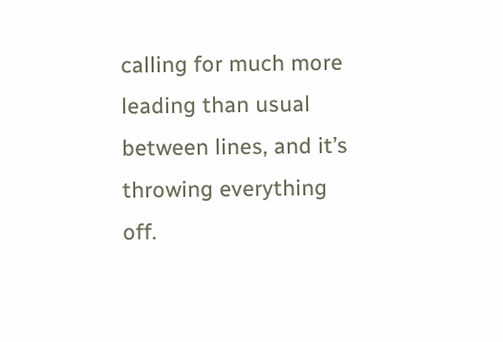calling for much more leading than usual between lines, and it’s throwing everything off.